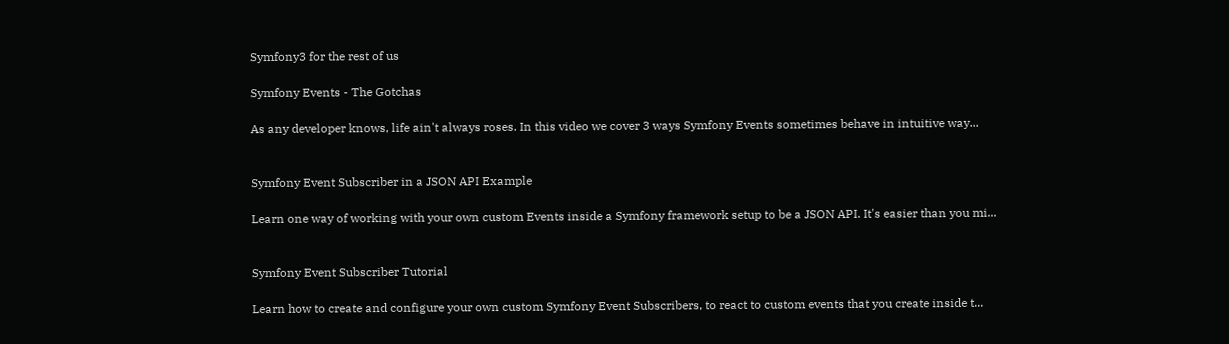Symfony3 for the rest of us

Symfony Events - The Gotchas

As any developer knows, life ain't always roses. In this video we cover 3 ways Symfony Events sometimes behave in intuitive way...


Symfony Event Subscriber in a JSON API Example

Learn one way of working with your own custom Events inside a Symfony framework setup to be a JSON API. It's easier than you mi...


Symfony Event Subscriber Tutorial

Learn how to create and configure your own custom Symfony Event Subscribers, to react to custom events that you create inside t...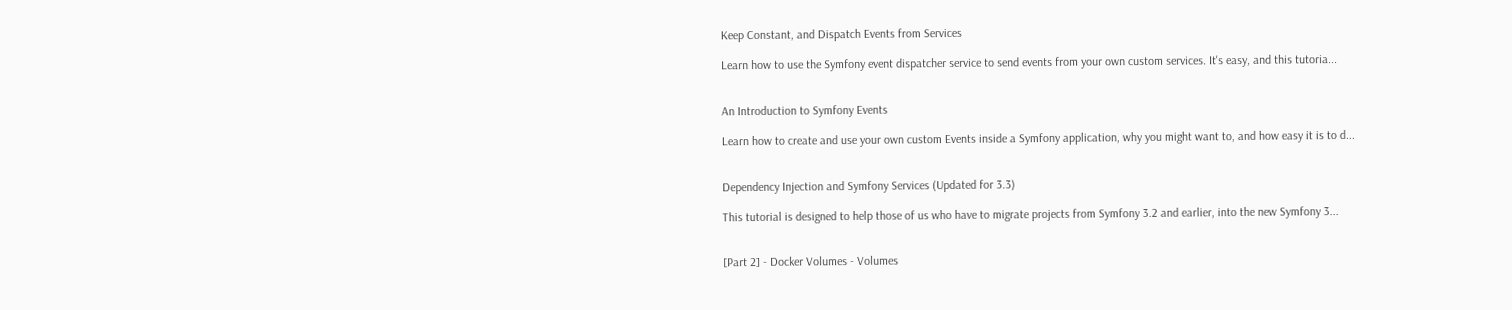Keep Constant, and Dispatch Events from Services

Learn how to use the Symfony event dispatcher service to send events from your own custom services. It's easy, and this tutoria...


An Introduction to Symfony Events

Learn how to create and use your own custom Events inside a Symfony application, why you might want to, and how easy it is to d...


Dependency Injection and Symfony Services (Updated for 3.3)

This tutorial is designed to help those of us who have to migrate projects from Symfony 3.2 and earlier, into the new Symfony 3...


[Part 2] - Docker Volumes - Volumes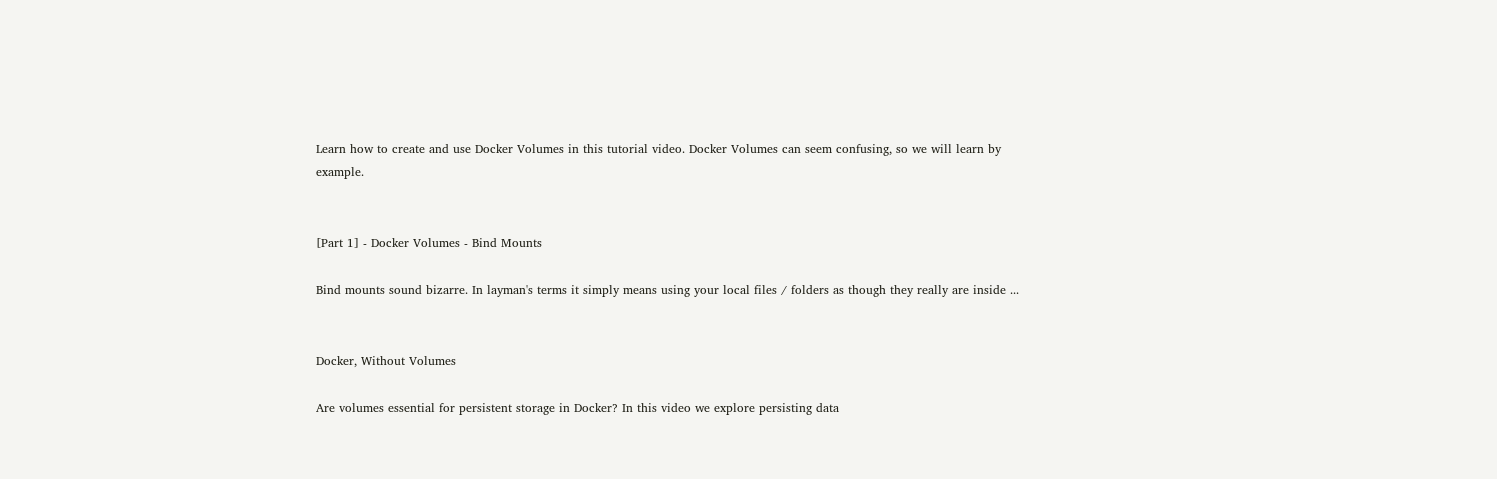Learn how to create and use Docker Volumes in this tutorial video. Docker Volumes can seem confusing, so we will learn by example.


[Part 1] - Docker Volumes - Bind Mounts

Bind mounts sound bizarre. In layman's terms it simply means using your local files / folders as though they really are inside ...


Docker, Without Volumes

Are volumes essential for persistent storage in Docker? In this video we explore persisting data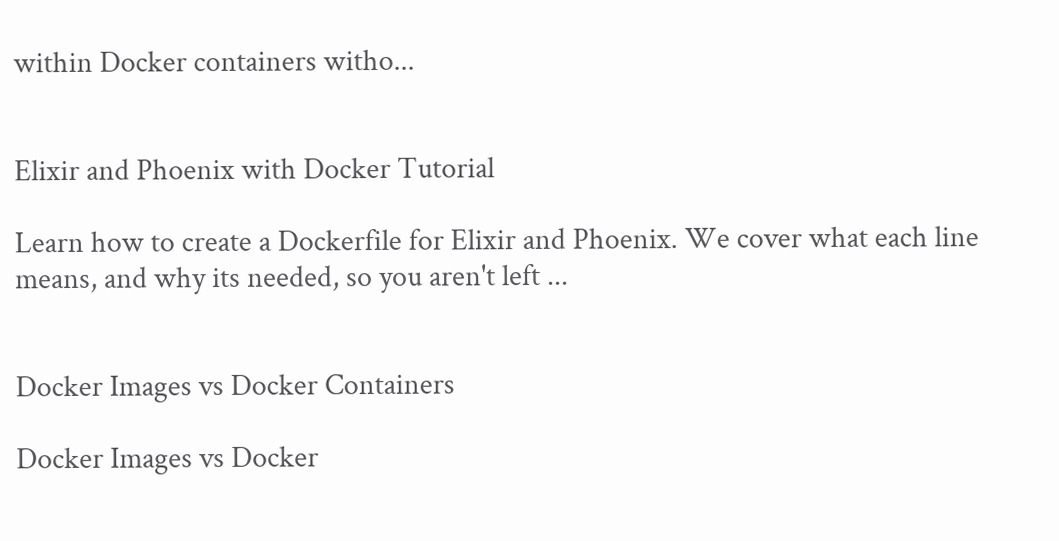within Docker containers witho...


Elixir and Phoenix with Docker Tutorial

Learn how to create a Dockerfile for Elixir and Phoenix. We cover what each line means, and why its needed, so you aren't left ...


Docker Images vs Docker Containers

Docker Images vs Docker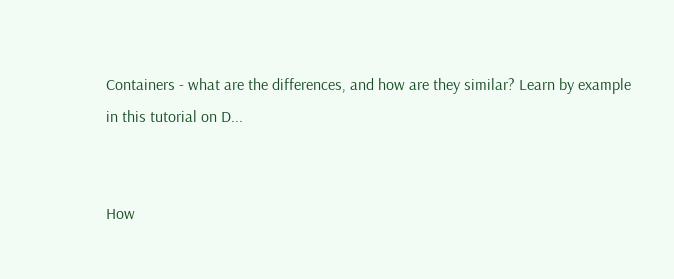Containers - what are the differences, and how are they similar? Learn by example in this tutorial on D...


How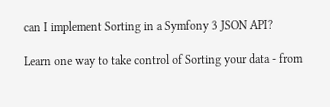can I implement Sorting in a Symfony 3 JSON API?

Learn one way to take control of Sorting your data - from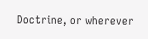Doctrine, or wherever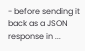- before sending it back as a JSON response in ...